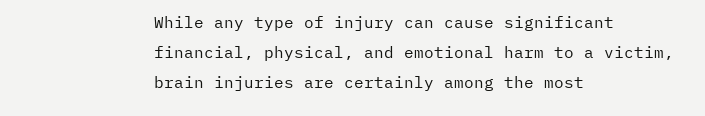While any type of injury can cause significant financial, physical, and emotional harm to a victim, brain injuries are certainly among the most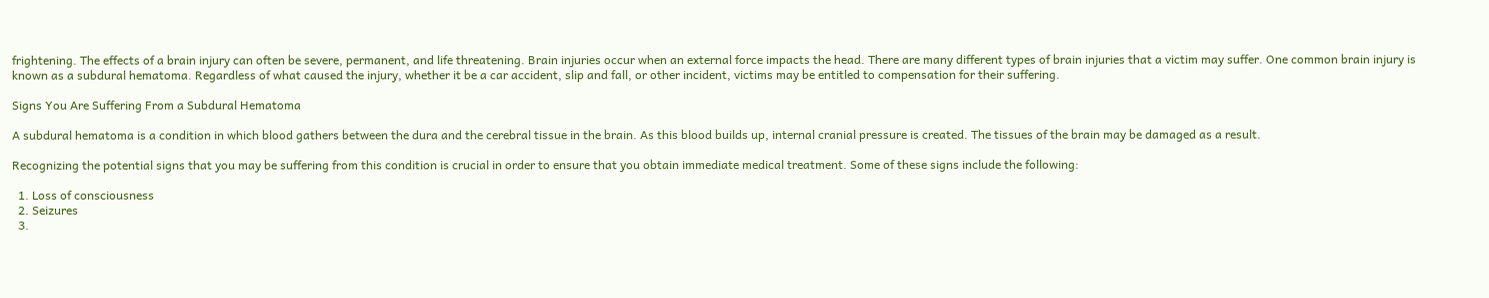frightening. The effects of a brain injury can often be severe, permanent, and life threatening. Brain injuries occur when an external force impacts the head. There are many different types of brain injuries that a victim may suffer. One common brain injury is known as a subdural hematoma. Regardless of what caused the injury, whether it be a car accident, slip and fall, or other incident, victims may be entitled to compensation for their suffering.

Signs You Are Suffering From a Subdural Hematoma

A subdural hematoma is a condition in which blood gathers between the dura and the cerebral tissue in the brain. As this blood builds up, internal cranial pressure is created. The tissues of the brain may be damaged as a result.

Recognizing the potential signs that you may be suffering from this condition is crucial in order to ensure that you obtain immediate medical treatment. Some of these signs include the following:

  1. Loss of consciousness
  2. Seizures
  3.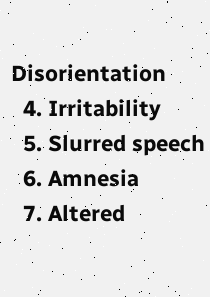Disorientation
  4. Irritability
  5. Slurred speech
  6. Amnesia
  7. Altered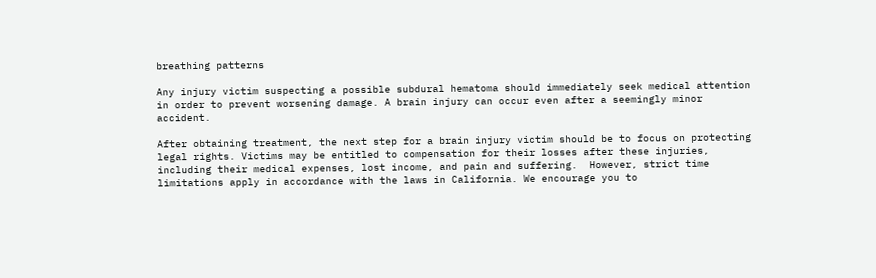breathing patterns

Any injury victim suspecting a possible subdural hematoma should immediately seek medical attention in order to prevent worsening damage. A brain injury can occur even after a seemingly minor accident.

After obtaining treatment, the next step for a brain injury victim should be to focus on protecting legal rights. Victims may be entitled to compensation for their losses after these injuries, including their medical expenses, lost income, and pain and suffering.  However, strict time limitations apply in accordance with the laws in California. We encourage you to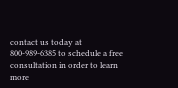contact us today at 800-989-6385 to schedule a free consultation in order to learn more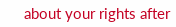about your rights after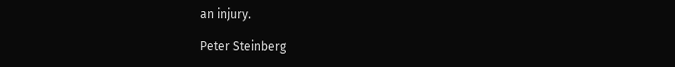an injury.

Peter Steinberg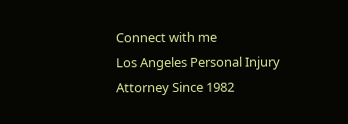Connect with me
Los Angeles Personal Injury Attorney Since 1982